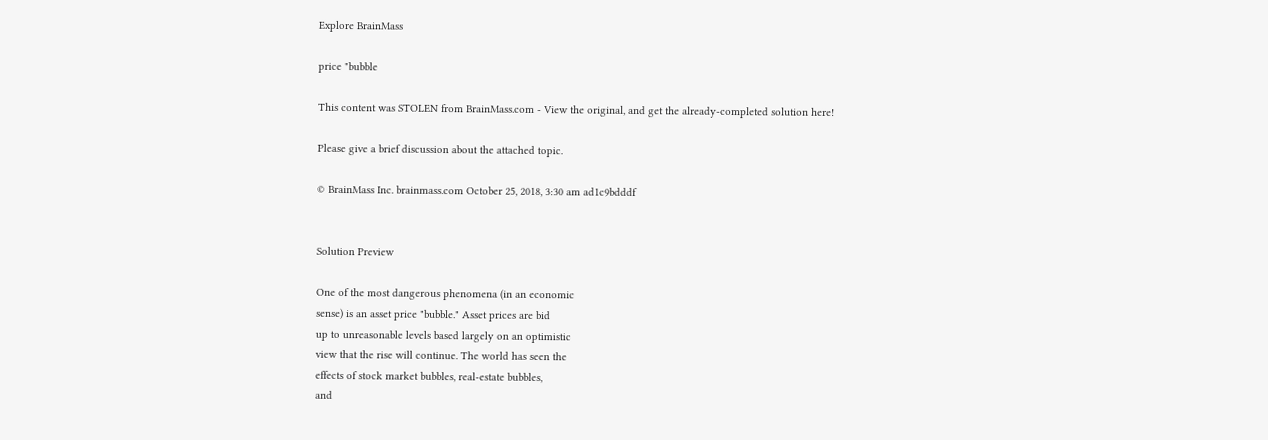Explore BrainMass

price "bubble

This content was STOLEN from BrainMass.com - View the original, and get the already-completed solution here!

Please give a brief discussion about the attached topic.

© BrainMass Inc. brainmass.com October 25, 2018, 3:30 am ad1c9bdddf


Solution Preview

One of the most dangerous phenomena (in an economic
sense) is an asset price "bubble." Asset prices are bid
up to unreasonable levels based largely on an optimistic
view that the rise will continue. The world has seen the
effects of stock market bubbles, real-estate bubbles,
and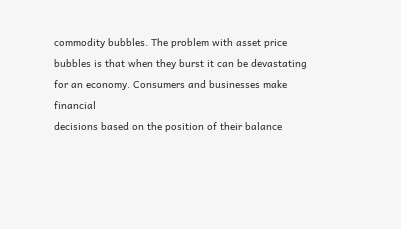commodity bubbles. The problem with asset price
bubbles is that when they burst it can be devastating
for an economy. Consumers and businesses make financial
decisions based on the position of their balance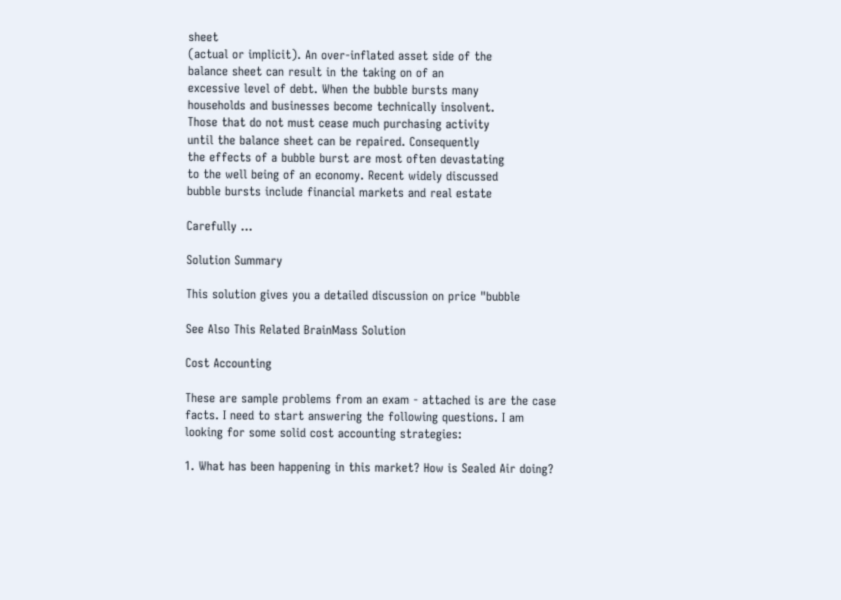sheet
(actual or implicit). An over-inflated asset side of the
balance sheet can result in the taking on of an
excessive level of debt. When the bubble bursts many
households and businesses become technically insolvent.
Those that do not must cease much purchasing activity
until the balance sheet can be repaired. Consequently
the effects of a bubble burst are most often devastating
to the well being of an economy. Recent widely discussed
bubble bursts include financial markets and real estate

Carefully ...

Solution Summary

This solution gives you a detailed discussion on price "bubble

See Also This Related BrainMass Solution

Cost Accounting

These are sample problems from an exam - attached is are the case facts. I need to start answering the following questions. I am looking for some solid cost accounting strategies:

1. What has been happening in this market? How is Sealed Air doing?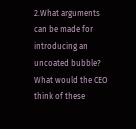2.What arguments can be made for introducing an uncoated bubble? What would the CEO think of these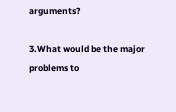arguments?

3.What would be the major problems to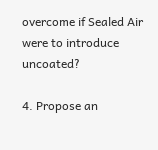overcome if Sealed Air were to introduce uncoated?

4. Propose an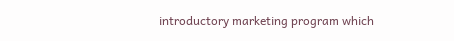introductory marketing program which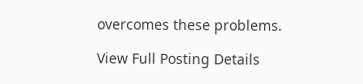overcomes these problems.

View Full Posting Details